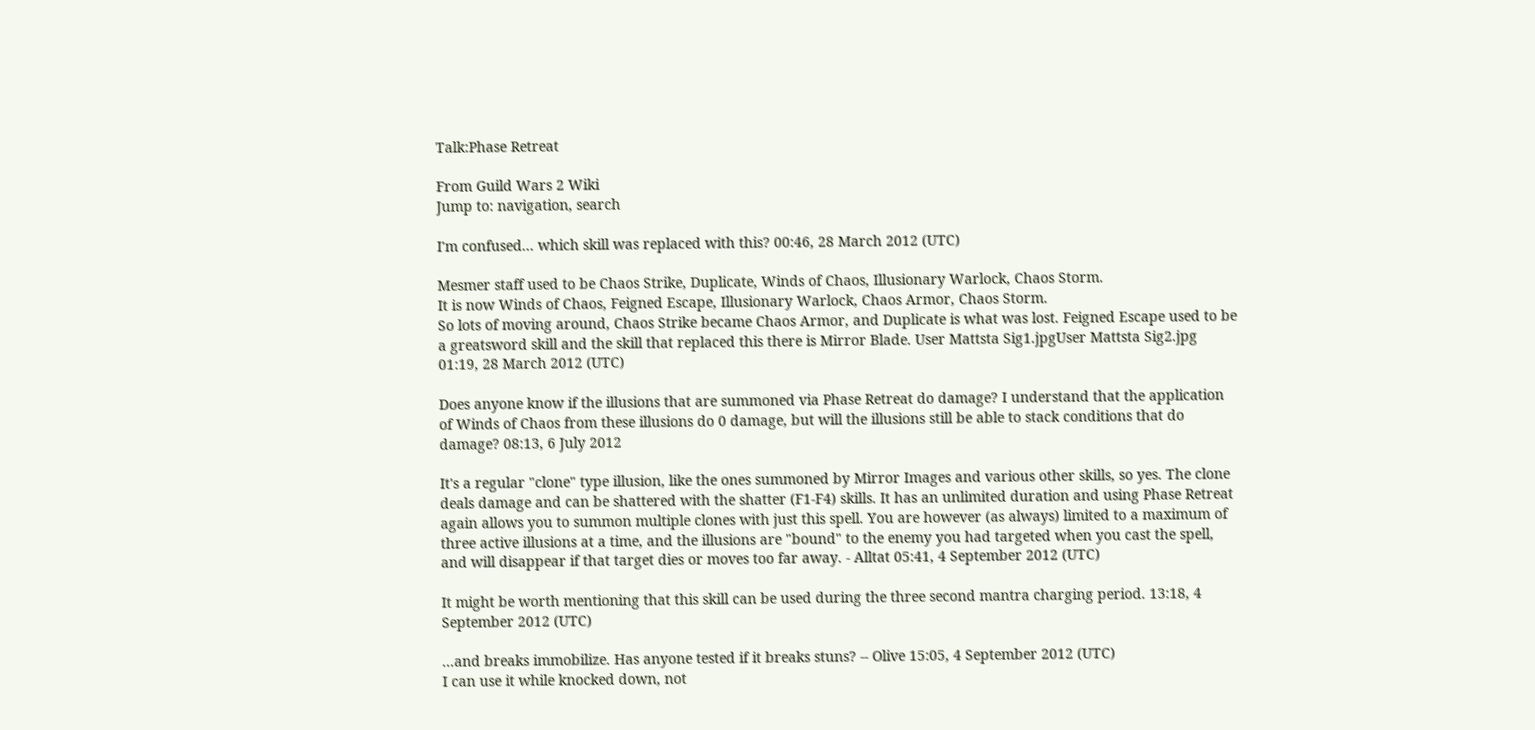Talk:Phase Retreat

From Guild Wars 2 Wiki
Jump to: navigation, search

I'm confused... which skill was replaced with this? 00:46, 28 March 2012 (UTC)

Mesmer staff used to be Chaos Strike, Duplicate, Winds of Chaos, Illusionary Warlock, Chaos Storm.
It is now Winds of Chaos, Feigned Escape, Illusionary Warlock, Chaos Armor, Chaos Storm.
So lots of moving around, Chaos Strike became Chaos Armor, and Duplicate is what was lost. Feigned Escape used to be a greatsword skill and the skill that replaced this there is Mirror Blade. User Mattsta Sig1.jpgUser Mattsta Sig2.jpg 01:19, 28 March 2012 (UTC)

Does anyone know if the illusions that are summoned via Phase Retreat do damage? I understand that the application of Winds of Chaos from these illusions do 0 damage, but will the illusions still be able to stack conditions that do damage? 08:13, 6 July 2012

It's a regular "clone" type illusion, like the ones summoned by Mirror Images and various other skills, so yes. The clone deals damage and can be shattered with the shatter (F1-F4) skills. It has an unlimited duration and using Phase Retreat again allows you to summon multiple clones with just this spell. You are however (as always) limited to a maximum of three active illusions at a time, and the illusions are "bound" to the enemy you had targeted when you cast the spell, and will disappear if that target dies or moves too far away. - Alltat 05:41, 4 September 2012 (UTC)

It might be worth mentioning that this skill can be used during the three second mantra charging period. 13:18, 4 September 2012 (UTC)

...and breaks immobilize. Has anyone tested if it breaks stuns? -- Olive 15:05, 4 September 2012 (UTC)
I can use it while knocked down, not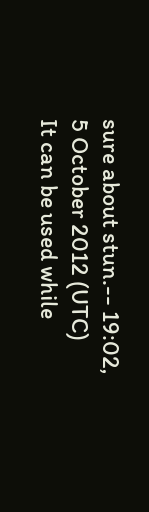sure about stun.-- 19:02, 5 October 2012 (UTC)
It can be used while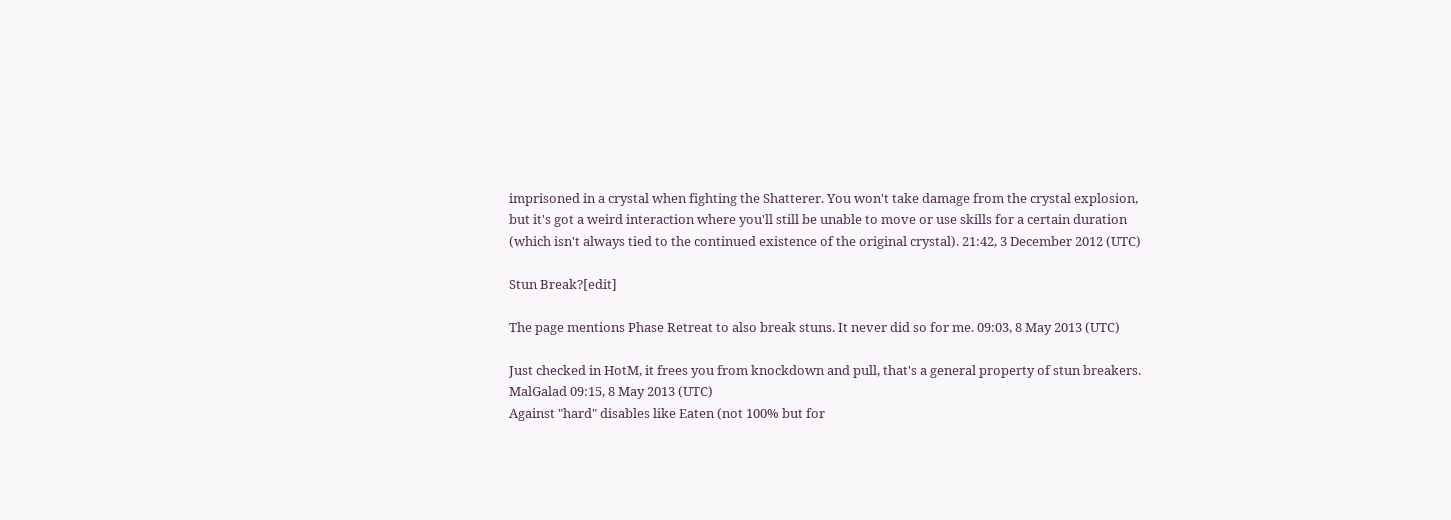imprisoned in a crystal when fighting the Shatterer. You won't take damage from the crystal explosion, but it's got a weird interaction where you'll still be unable to move or use skills for a certain duration (which isn't always tied to the continued existence of the original crystal). 21:42, 3 December 2012 (UTC)

Stun Break?[edit]

The page mentions Phase Retreat to also break stuns. It never did so for me. 09:03, 8 May 2013 (UTC)

Just checked in HotM, it frees you from knockdown and pull, that's a general property of stun breakers. MalGalad 09:15, 8 May 2013 (UTC)
Against "hard" disables like Eaten (not 100% but for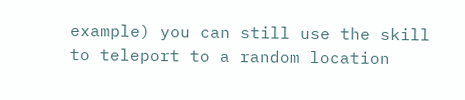example) you can still use the skill to teleport to a random location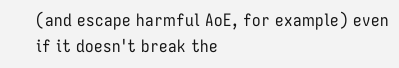(and escape harmful AoE, for example) even if it doesn't break the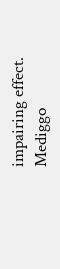impairing effect. Mediggo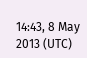14:43, 8 May 2013 (UTC)